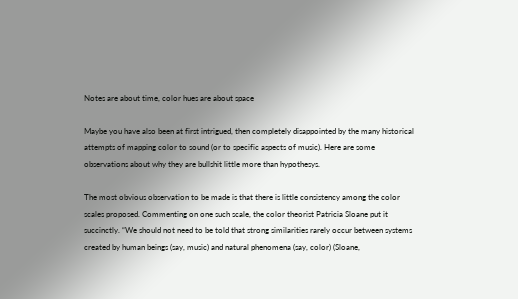Notes are about time, color hues are about space

Maybe you have also been at first intrigued, then completely disappointed by the many historical attempts of mapping color to sound (or to specific aspects of music). Here are some observations about why they are bullshit little more than hypothesys.

The most obvious observation to be made is that there is little consistency among the color scales proposed. Commenting on one such scale, the color theorist Patricia Sloane put it succinctly. “We should not need to be told that strong similarities rarely occur between systems created by human beings (say, music) and natural phenomena (say, color) (Sloane,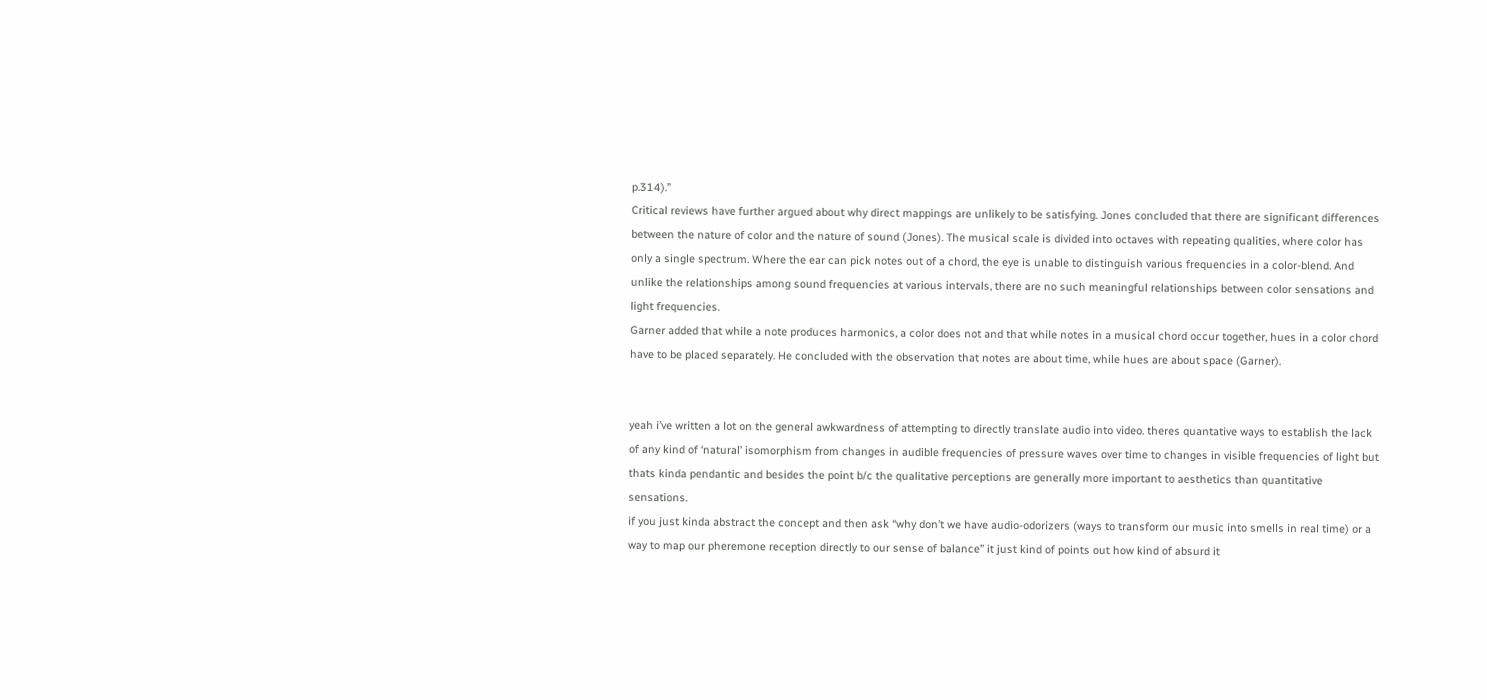p.314).”
Critical reviews have further argued about why direct mappings are unlikely to be satisfying. Jones concluded that there are significant differences between the nature of color and the nature of sound (Jones). The musical scale is divided into octaves with repeating qualities, where color has only a single spectrum. Where the ear can pick notes out of a chord, the eye is unable to distinguish various frequencies in a color-blend. And unlike the relationships among sound frequencies at various intervals, there are no such meaningful relationships between color sensations and light frequencies.
Garner added that while a note produces harmonics, a color does not and that while notes in a musical chord occur together, hues in a color chord have to be placed separately. He concluded with the observation that notes are about time, while hues are about space (Garner).


yeah i’ve written a lot on the general awkwardness of attempting to directly translate audio into video. theres quantative ways to establish the lack of any kind of ‘natural’ isomorphism from changes in audible frequencies of pressure waves over time to changes in visible frequencies of light but thats kinda pendantic and besides the point b/c the qualitative perceptions are generally more important to aesthetics than quantitative sensations.
if you just kinda abstract the concept and then ask “why don’t we have audio-odorizers (ways to transform our music into smells in real time) or a way to map our pheremone reception directly to our sense of balance” it just kind of points out how kind of absurd it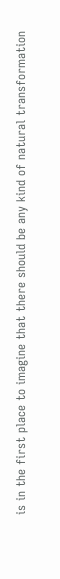is in the first place to imagine that there should be any kind of natural transformation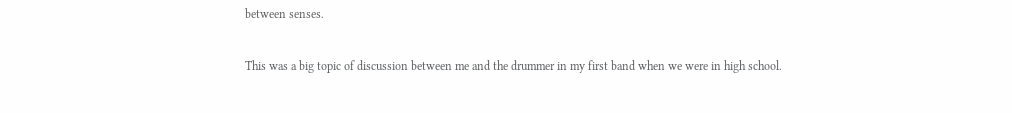between senses.


This was a big topic of discussion between me and the drummer in my first band when we were in high school.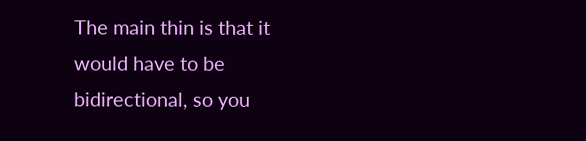The main thin is that it would have to be bidirectional, so you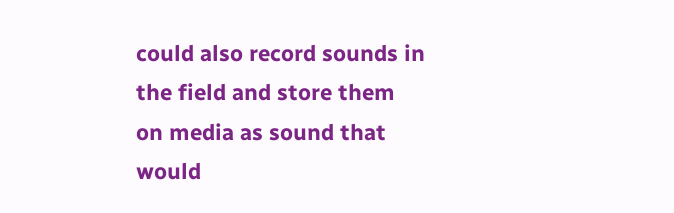could also record sounds in the field and store them on media as sound that would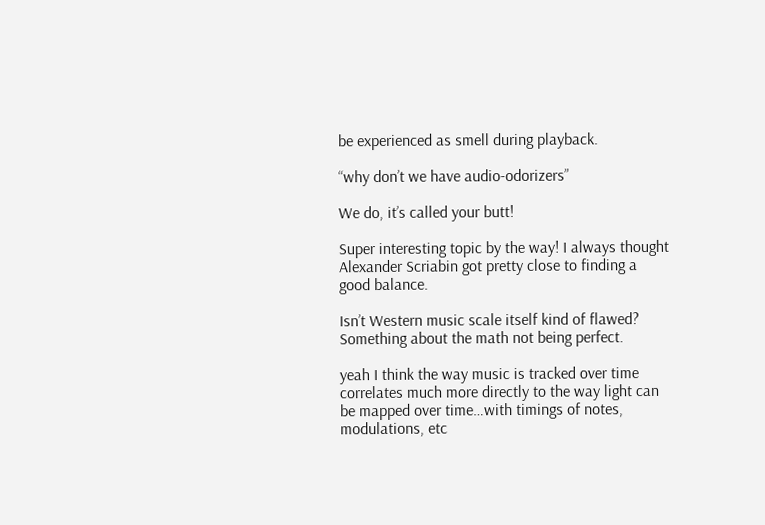be experienced as smell during playback.

“why don’t we have audio-odorizers”

We do, it’s called your butt!

Super interesting topic by the way! I always thought Alexander Scriabin got pretty close to finding a good balance.

Isn’t Western music scale itself kind of flawed? Something about the math not being perfect.

yeah I think the way music is tracked over time correlates much more directly to the way light can be mapped over time…with timings of notes, modulations, etc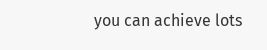you can achieve lots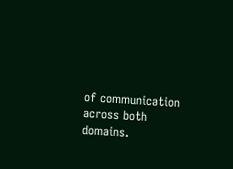of communication across both domains.